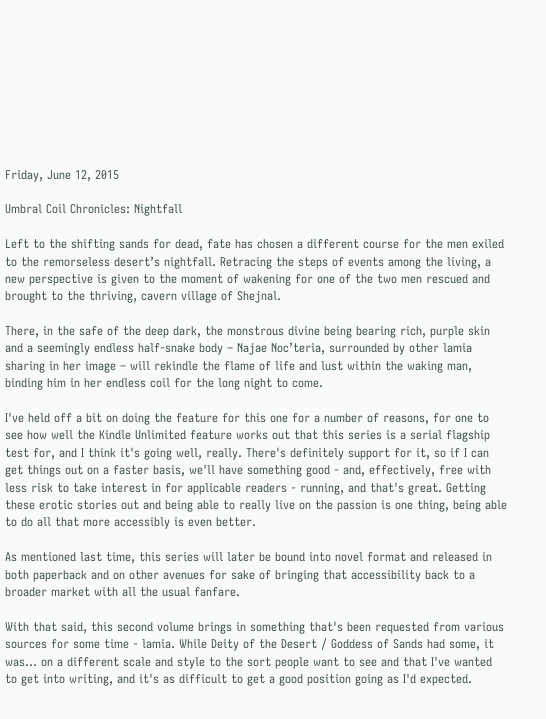Friday, June 12, 2015

Umbral Coil Chronicles: Nightfall

Left to the shifting sands for dead, fate has chosen a different course for the men exiled to the remorseless desert’s nightfall. Retracing the steps of events among the living, a new perspective is given to the moment of wakening for one of the two men rescued and brought to the thriving, cavern village of Shejnal.

There, in the safe of the deep dark, the monstrous divine being bearing rich, purple skin and a seemingly endless half-snake body – Najae Noc’teria, surrounded by other lamia sharing in her image – will rekindle the flame of life and lust within the waking man, binding him in her endless coil for the long night to come.

I've held off a bit on doing the feature for this one for a number of reasons, for one to see how well the Kindle Unlimited feature works out that this series is a serial flagship test for, and I think it's going well, really. There's definitely support for it, so if I can get things out on a faster basis, we'll have something good - and, effectively, free with less risk to take interest in for applicable readers - running, and that's great. Getting these erotic stories out and being able to really live on the passion is one thing, being able to do all that more accessibly is even better.

As mentioned last time, this series will later be bound into novel format and released in both paperback and on other avenues for sake of bringing that accessibility back to a broader market with all the usual fanfare.

With that said, this second volume brings in something that's been requested from various sources for some time - lamia. While Deity of the Desert / Goddess of Sands had some, it was... on a different scale and style to the sort people want to see and that I've wanted to get into writing, and it's as difficult to get a good position going as I'd expected.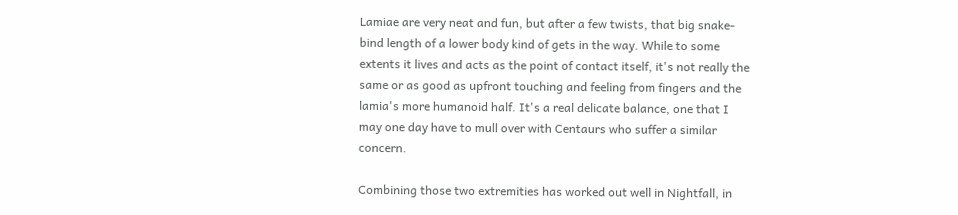Lamiae are very neat and fun, but after a few twists, that big snake-bind length of a lower body kind of gets in the way. While to some extents it lives and acts as the point of contact itself, it's not really the same or as good as upfront touching and feeling from fingers and the lamia's more humanoid half. It's a real delicate balance, one that I may one day have to mull over with Centaurs who suffer a similar concern.

Combining those two extremities has worked out well in Nightfall, in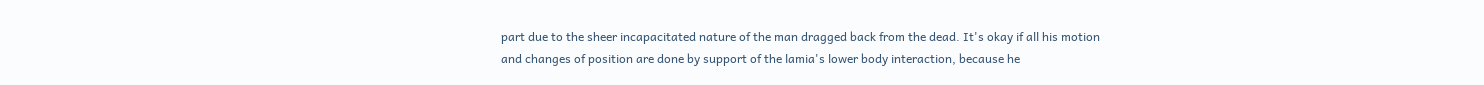part due to the sheer incapacitated nature of the man dragged back from the dead. It's okay if all his motion and changes of position are done by support of the lamia's lower body interaction, because he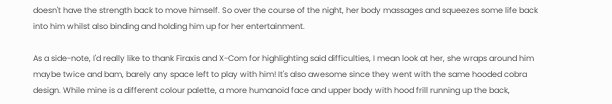doesn't have the strength back to move himself. So over the course of the night, her body massages and squeezes some life back into him whilst also binding and holding him up for her entertainment.

As a side-note, I'd really like to thank Firaxis and X-Com for highlighting said difficulties, I mean look at her, she wraps around him maybe twice and bam, barely any space left to play with him! It's also awesome since they went with the same hooded cobra design. While mine is a different colour palette, a more humanoid face and upper body with hood frill running up the back,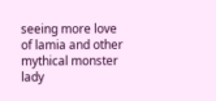seeing more love of lamia and other mythical monster lady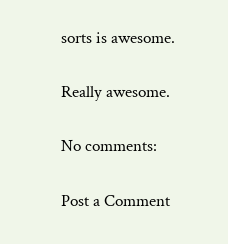sorts is awesome.

Really awesome.

No comments:

Post a Comment